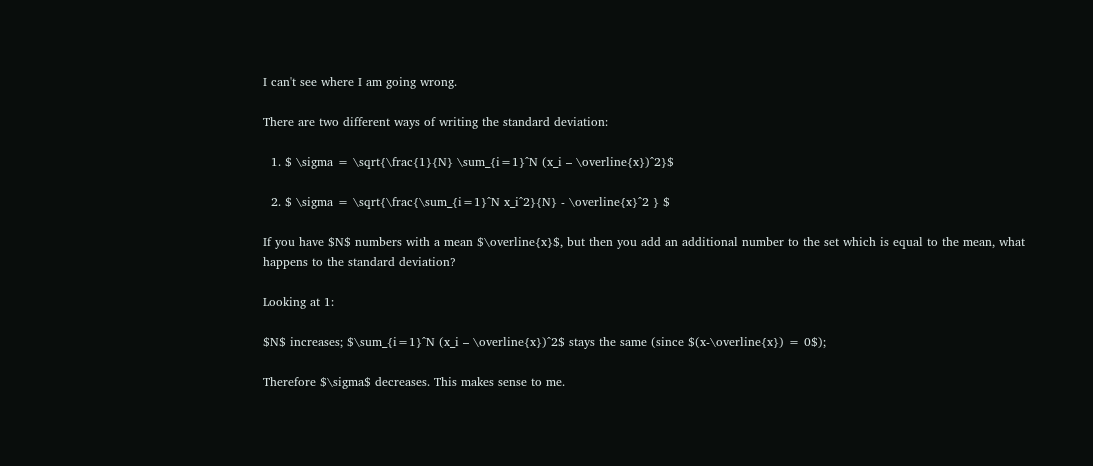I can't see where I am going wrong.

There are two different ways of writing the standard deviation:

  1. $ \sigma = \sqrt{\frac{1}{N} \sum_{i=1}^N (x_i – \overline{x})^2}$

  2. $ \sigma = \sqrt{\frac{\sum_{i=1}^N x_i^2}{N} - \overline{x}^2 } $

If you have $N$ numbers with a mean $\overline{x}$, but then you add an additional number to the set which is equal to the mean, what happens to the standard deviation?

Looking at 1:

$N$ increases; $\sum_{i=1}^N (x_i – \overline{x})^2$ stays the same (since $(x-\overline{x}) = 0$);

Therefore $\sigma$ decreases. This makes sense to me.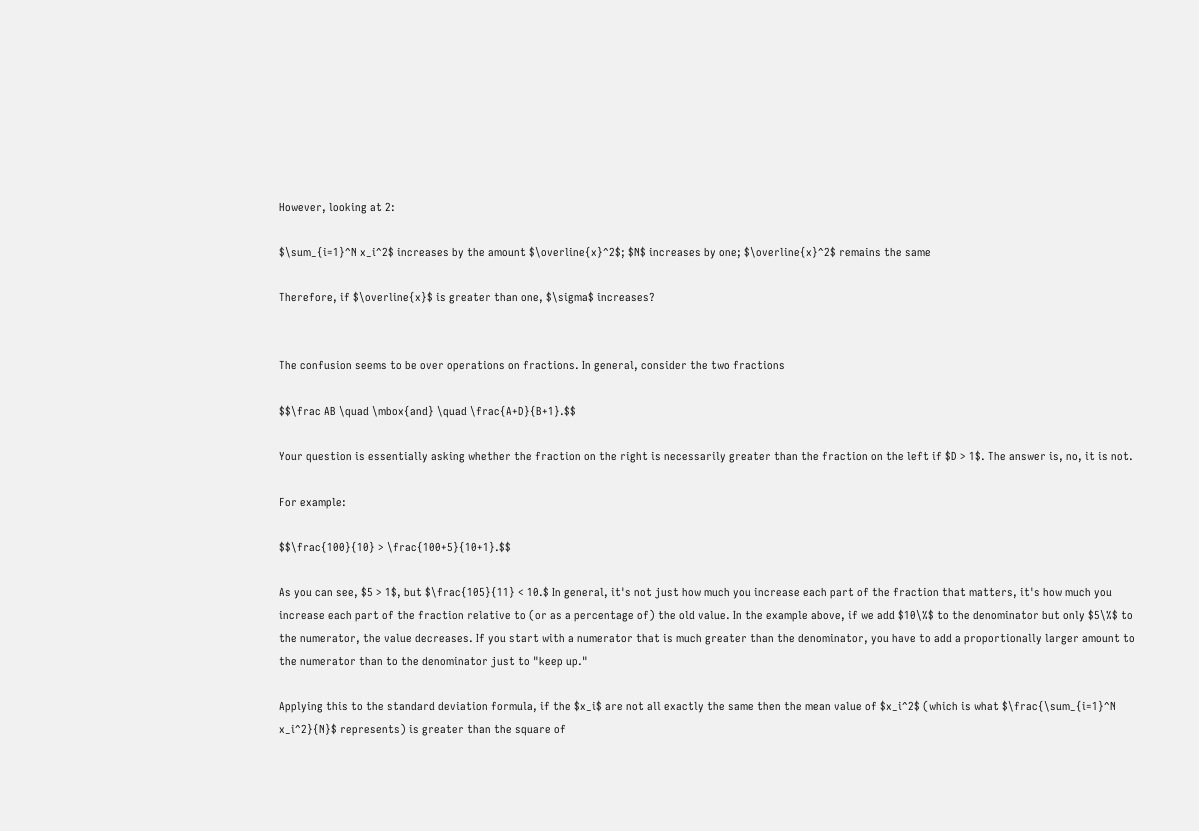However, looking at 2:

$\sum_{i=1}^N x_i^2$ increases by the amount $\overline{x}^2$; $N$ increases by one; $\overline{x}^2$ remains the same

Therefore, if $\overline{x}$ is greater than one, $\sigma$ increases?


The confusion seems to be over operations on fractions. In general, consider the two fractions

$$\frac AB \quad \mbox{and} \quad \frac{A+D}{B+1}.$$

Your question is essentially asking whether the fraction on the right is necessarily greater than the fraction on the left if $D > 1$. The answer is, no, it is not.

For example:

$$\frac{100}{10} > \frac{100+5}{10+1}.$$

As you can see, $5 > 1$, but $\frac{105}{11} < 10.$ In general, it's not just how much you increase each part of the fraction that matters, it's how much you increase each part of the fraction relative to (or as a percentage of) the old value. In the example above, if we add $10\%$ to the denominator but only $5\%$ to the numerator, the value decreases. If you start with a numerator that is much greater than the denominator, you have to add a proportionally larger amount to the numerator than to the denominator just to "keep up."

Applying this to the standard deviation formula, if the $x_i$ are not all exactly the same then the mean value of $x_i^2$ (which is what $\frac{\sum_{i=1}^N x_i^2}{N}$ represents) is greater than the square of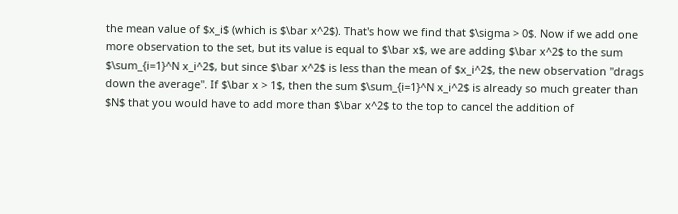the mean value of $x_i$ (which is $\bar x^2$). That's how we find that $\sigma > 0$. Now if we add one more observation to the set, but its value is equal to $\bar x$, we are adding $\bar x^2$ to the sum $\sum_{i=1}^N x_i^2$, but since $\bar x^2$ is less than the mean of $x_i^2$, the new observation "drags down the average". If $\bar x > 1$, then the sum $\sum_{i=1}^N x_i^2$ is already so much greater than $N$ that you would have to add more than $\bar x^2$ to the top to cancel the addition of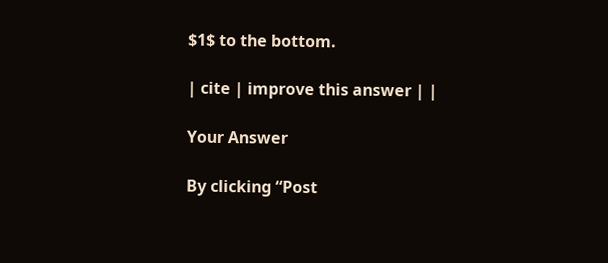$1$ to the bottom.

| cite | improve this answer | |

Your Answer

By clicking “Post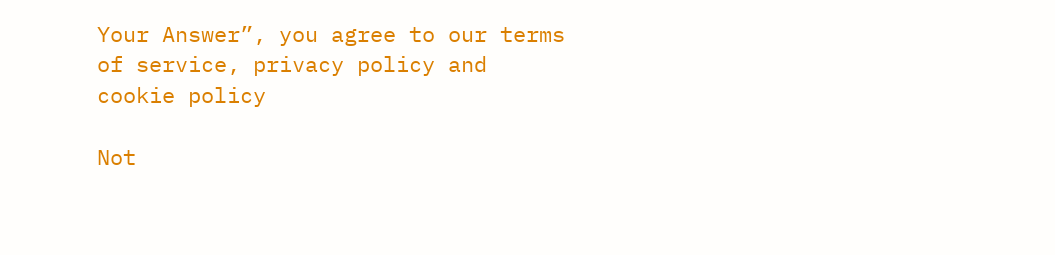Your Answer”, you agree to our terms of service, privacy policy and cookie policy

Not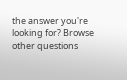the answer you're looking for? Browse other questions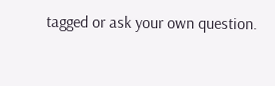tagged or ask your own question.